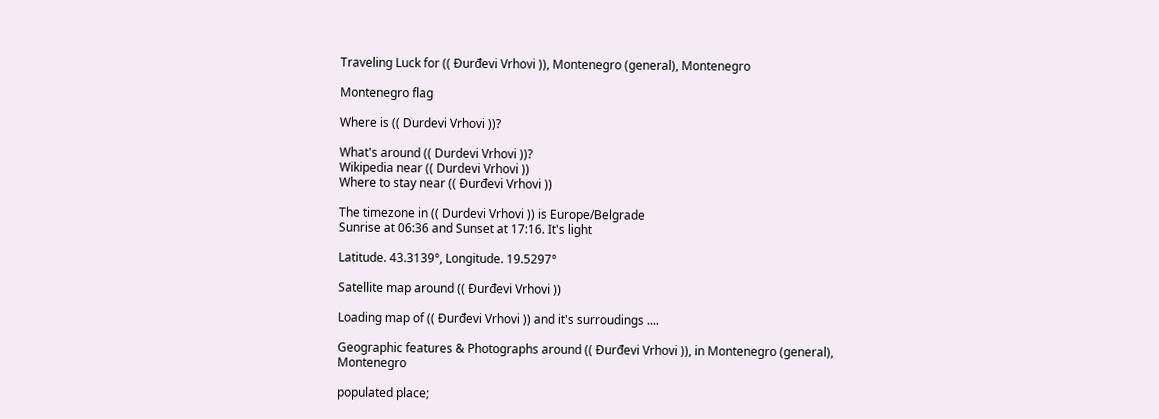Traveling Luck for (( Ðurđevi Vrhovi )), Montenegro (general), Montenegro

Montenegro flag

Where is (( Durdevi Vrhovi ))?

What's around (( Durdevi Vrhovi ))?
Wikipedia near (( Durdevi Vrhovi ))
Where to stay near (( Ðurđevi Vrhovi ))

The timezone in (( Durdevi Vrhovi )) is Europe/Belgrade
Sunrise at 06:36 and Sunset at 17:16. It's light

Latitude. 43.3139°, Longitude. 19.5297°

Satellite map around (( Ðurđevi Vrhovi ))

Loading map of (( Ðurđevi Vrhovi )) and it's surroudings ....

Geographic features & Photographs around (( Ðurđevi Vrhovi )), in Montenegro (general), Montenegro

populated place;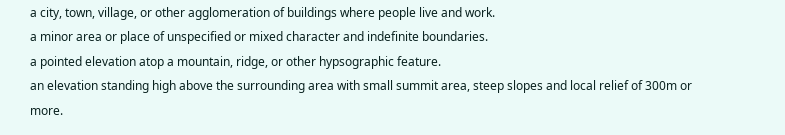a city, town, village, or other agglomeration of buildings where people live and work.
a minor area or place of unspecified or mixed character and indefinite boundaries.
a pointed elevation atop a mountain, ridge, or other hypsographic feature.
an elevation standing high above the surrounding area with small summit area, steep slopes and local relief of 300m or more.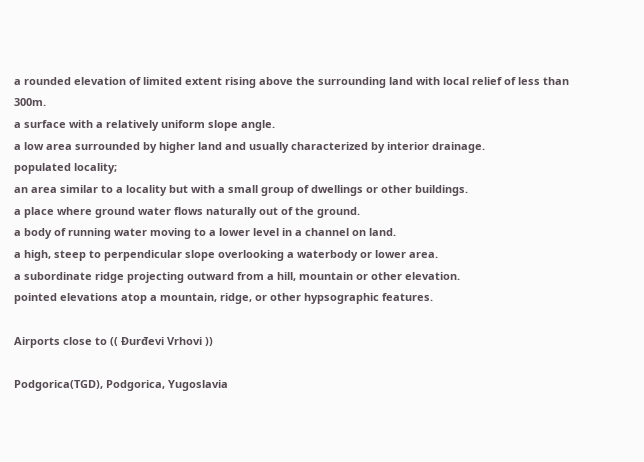a rounded elevation of limited extent rising above the surrounding land with local relief of less than 300m.
a surface with a relatively uniform slope angle.
a low area surrounded by higher land and usually characterized by interior drainage.
populated locality;
an area similar to a locality but with a small group of dwellings or other buildings.
a place where ground water flows naturally out of the ground.
a body of running water moving to a lower level in a channel on land.
a high, steep to perpendicular slope overlooking a waterbody or lower area.
a subordinate ridge projecting outward from a hill, mountain or other elevation.
pointed elevations atop a mountain, ridge, or other hypsographic features.

Airports close to (( Ðurđevi Vrhovi ))

Podgorica(TGD), Podgorica, Yugoslavia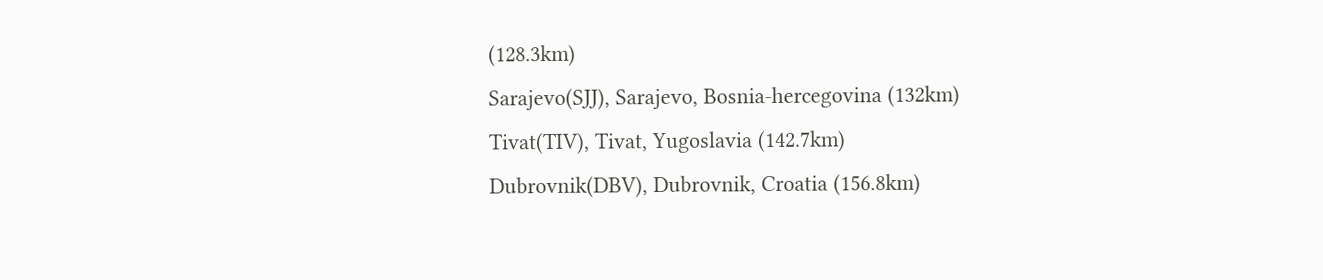(128.3km)
Sarajevo(SJJ), Sarajevo, Bosnia-hercegovina (132km)
Tivat(TIV), Tivat, Yugoslavia (142.7km)
Dubrovnik(DBV), Dubrovnik, Croatia (156.8km)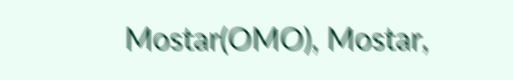Mostar(OMO), Mostar,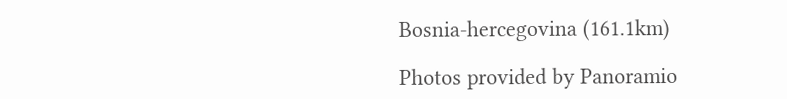Bosnia-hercegovina (161.1km)

Photos provided by Panoramio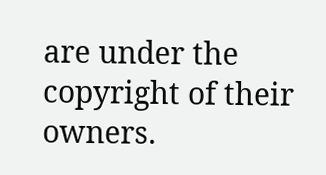are under the copyright of their owners.